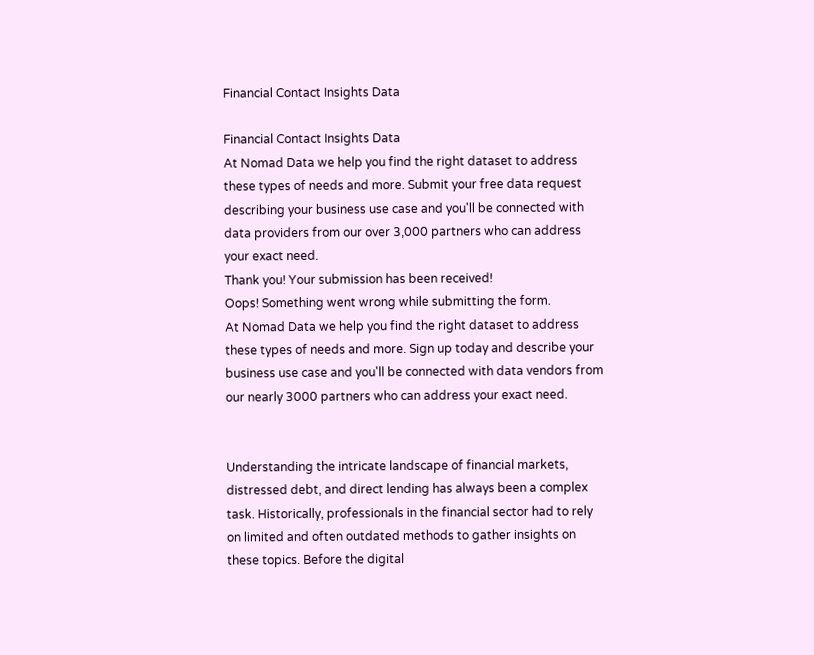Financial Contact Insights Data

Financial Contact Insights Data
At Nomad Data we help you find the right dataset to address these types of needs and more. Submit your free data request describing your business use case and you'll be connected with data providers from our over 3,000 partners who can address your exact need.
Thank you! Your submission has been received!
Oops! Something went wrong while submitting the form.
At Nomad Data we help you find the right dataset to address these types of needs and more. Sign up today and describe your business use case and you'll be connected with data vendors from our nearly 3000 partners who can address your exact need.


Understanding the intricate landscape of financial markets, distressed debt, and direct lending has always been a complex task. Historically, professionals in the financial sector had to rely on limited and often outdated methods to gather insights on these topics. Before the digital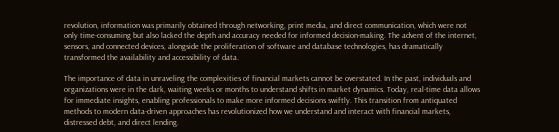revolution, information was primarily obtained through networking, print media, and direct communication, which were not only time-consuming but also lacked the depth and accuracy needed for informed decision-making. The advent of the internet, sensors, and connected devices, alongside the proliferation of software and database technologies, has dramatically transformed the availability and accessibility of data.

The importance of data in unraveling the complexities of financial markets cannot be overstated. In the past, individuals and organizations were in the dark, waiting weeks or months to understand shifts in market dynamics. Today, real-time data allows for immediate insights, enabling professionals to make more informed decisions swiftly. This transition from antiquated methods to modern data-driven approaches has revolutionized how we understand and interact with financial markets, distressed debt, and direct lending.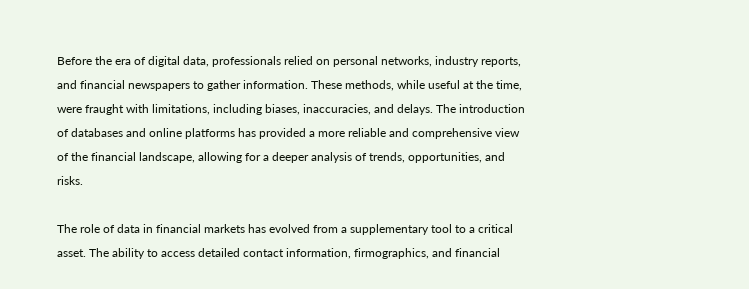Before the era of digital data, professionals relied on personal networks, industry reports, and financial newspapers to gather information. These methods, while useful at the time, were fraught with limitations, including biases, inaccuracies, and delays. The introduction of databases and online platforms has provided a more reliable and comprehensive view of the financial landscape, allowing for a deeper analysis of trends, opportunities, and risks.

The role of data in financial markets has evolved from a supplementary tool to a critical asset. The ability to access detailed contact information, firmographics, and financial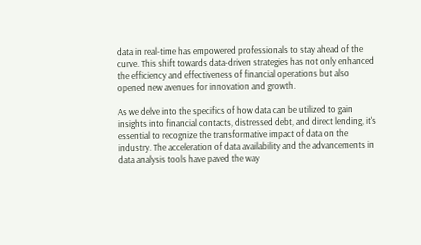data in real-time has empowered professionals to stay ahead of the curve. This shift towards data-driven strategies has not only enhanced the efficiency and effectiveness of financial operations but also opened new avenues for innovation and growth.

As we delve into the specifics of how data can be utilized to gain insights into financial contacts, distressed debt, and direct lending, it's essential to recognize the transformative impact of data on the industry. The acceleration of data availability and the advancements in data analysis tools have paved the way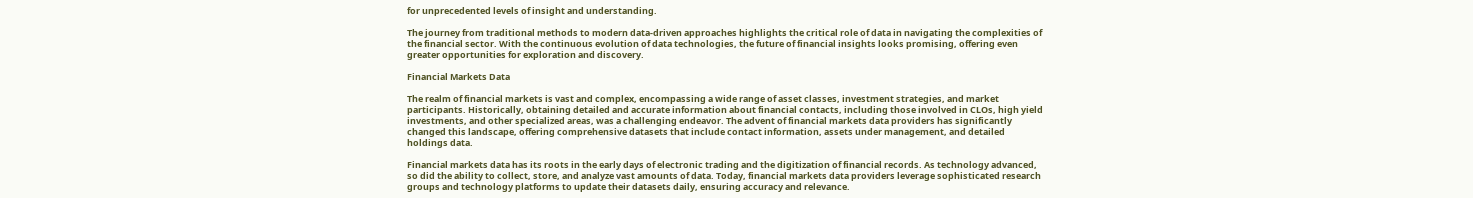for unprecedented levels of insight and understanding.

The journey from traditional methods to modern data-driven approaches highlights the critical role of data in navigating the complexities of the financial sector. With the continuous evolution of data technologies, the future of financial insights looks promising, offering even greater opportunities for exploration and discovery.

Financial Markets Data

The realm of financial markets is vast and complex, encompassing a wide range of asset classes, investment strategies, and market participants. Historically, obtaining detailed and accurate information about financial contacts, including those involved in CLOs, high yield investments, and other specialized areas, was a challenging endeavor. The advent of financial markets data providers has significantly changed this landscape, offering comprehensive datasets that include contact information, assets under management, and detailed holdings data.

Financial markets data has its roots in the early days of electronic trading and the digitization of financial records. As technology advanced, so did the ability to collect, store, and analyze vast amounts of data. Today, financial markets data providers leverage sophisticated research groups and technology platforms to update their datasets daily, ensuring accuracy and relevance.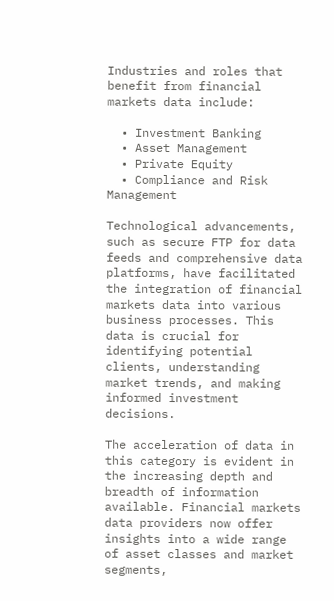Industries and roles that benefit from financial markets data include:

  • Investment Banking
  • Asset Management
  • Private Equity
  • Compliance and Risk Management

Technological advancements, such as secure FTP for data feeds and comprehensive data platforms, have facilitated the integration of financial markets data into various business processes. This data is crucial for identifying potential clients, understanding market trends, and making informed investment decisions.

The acceleration of data in this category is evident in the increasing depth and breadth of information available. Financial markets data providers now offer insights into a wide range of asset classes and market segments,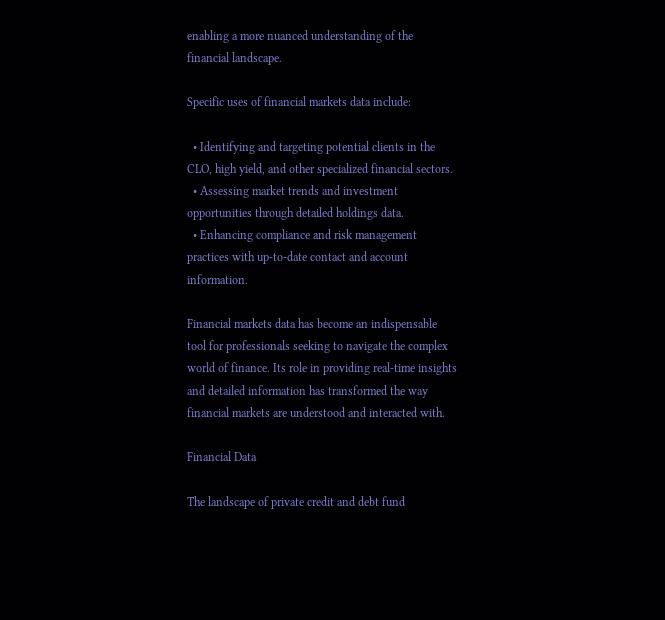enabling a more nuanced understanding of the financial landscape.

Specific uses of financial markets data include:

  • Identifying and targeting potential clients in the CLO, high yield, and other specialized financial sectors.
  • Assessing market trends and investment opportunities through detailed holdings data.
  • Enhancing compliance and risk management practices with up-to-date contact and account information.

Financial markets data has become an indispensable tool for professionals seeking to navigate the complex world of finance. Its role in providing real-time insights and detailed information has transformed the way financial markets are understood and interacted with.

Financial Data

The landscape of private credit and debt fund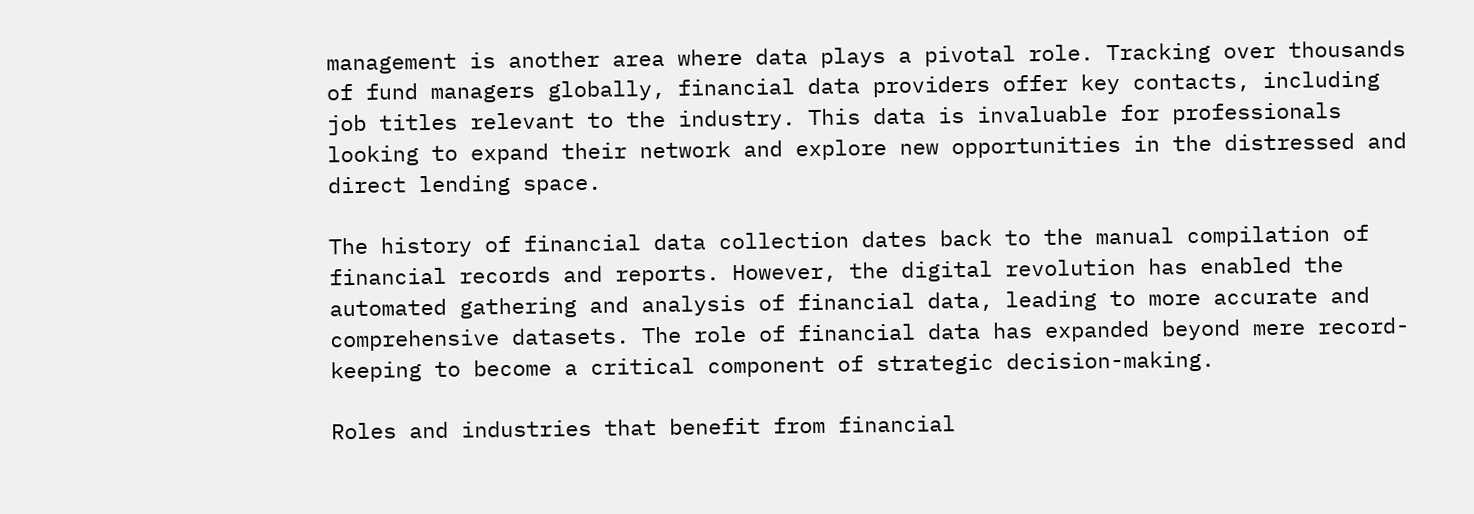management is another area where data plays a pivotal role. Tracking over thousands of fund managers globally, financial data providers offer key contacts, including job titles relevant to the industry. This data is invaluable for professionals looking to expand their network and explore new opportunities in the distressed and direct lending space.

The history of financial data collection dates back to the manual compilation of financial records and reports. However, the digital revolution has enabled the automated gathering and analysis of financial data, leading to more accurate and comprehensive datasets. The role of financial data has expanded beyond mere record-keeping to become a critical component of strategic decision-making.

Roles and industries that benefit from financial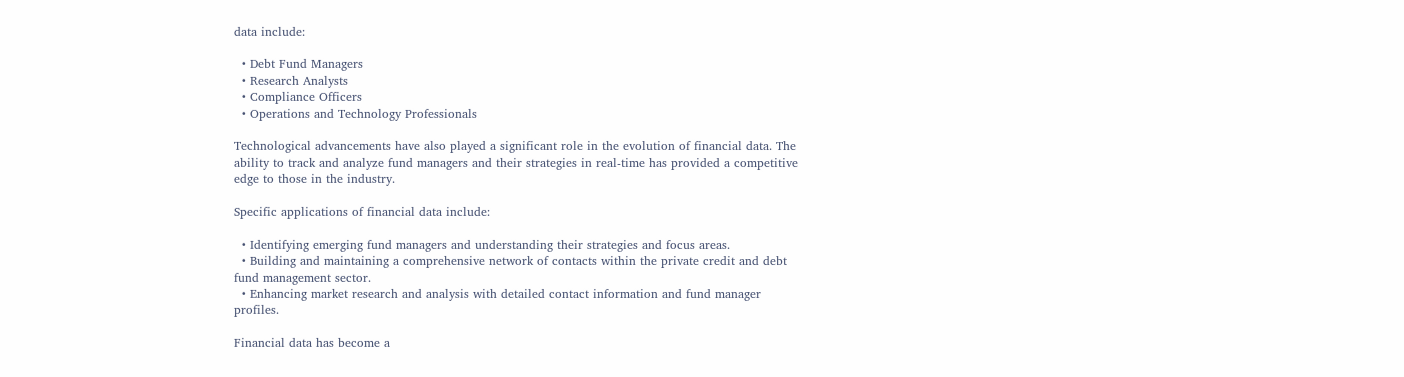data include:

  • Debt Fund Managers
  • Research Analysts
  • Compliance Officers
  • Operations and Technology Professionals

Technological advancements have also played a significant role in the evolution of financial data. The ability to track and analyze fund managers and their strategies in real-time has provided a competitive edge to those in the industry.

Specific applications of financial data include:

  • Identifying emerging fund managers and understanding their strategies and focus areas.
  • Building and maintaining a comprehensive network of contacts within the private credit and debt fund management sector.
  • Enhancing market research and analysis with detailed contact information and fund manager profiles.

Financial data has become a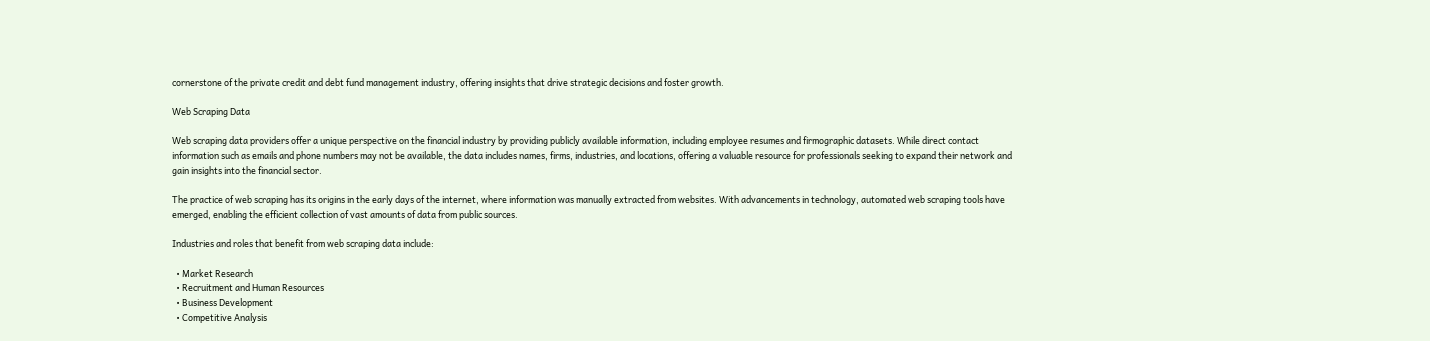cornerstone of the private credit and debt fund management industry, offering insights that drive strategic decisions and foster growth.

Web Scraping Data

Web scraping data providers offer a unique perspective on the financial industry by providing publicly available information, including employee resumes and firmographic datasets. While direct contact information such as emails and phone numbers may not be available, the data includes names, firms, industries, and locations, offering a valuable resource for professionals seeking to expand their network and gain insights into the financial sector.

The practice of web scraping has its origins in the early days of the internet, where information was manually extracted from websites. With advancements in technology, automated web scraping tools have emerged, enabling the efficient collection of vast amounts of data from public sources.

Industries and roles that benefit from web scraping data include:

  • Market Research
  • Recruitment and Human Resources
  • Business Development
  • Competitive Analysis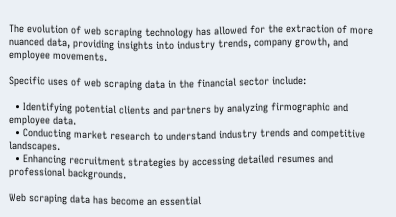The evolution of web scraping technology has allowed for the extraction of more nuanced data, providing insights into industry trends, company growth, and employee movements.

Specific uses of web scraping data in the financial sector include:

  • Identifying potential clients and partners by analyzing firmographic and employee data.
  • Conducting market research to understand industry trends and competitive landscapes.
  • Enhancing recruitment strategies by accessing detailed resumes and professional backgrounds.

Web scraping data has become an essential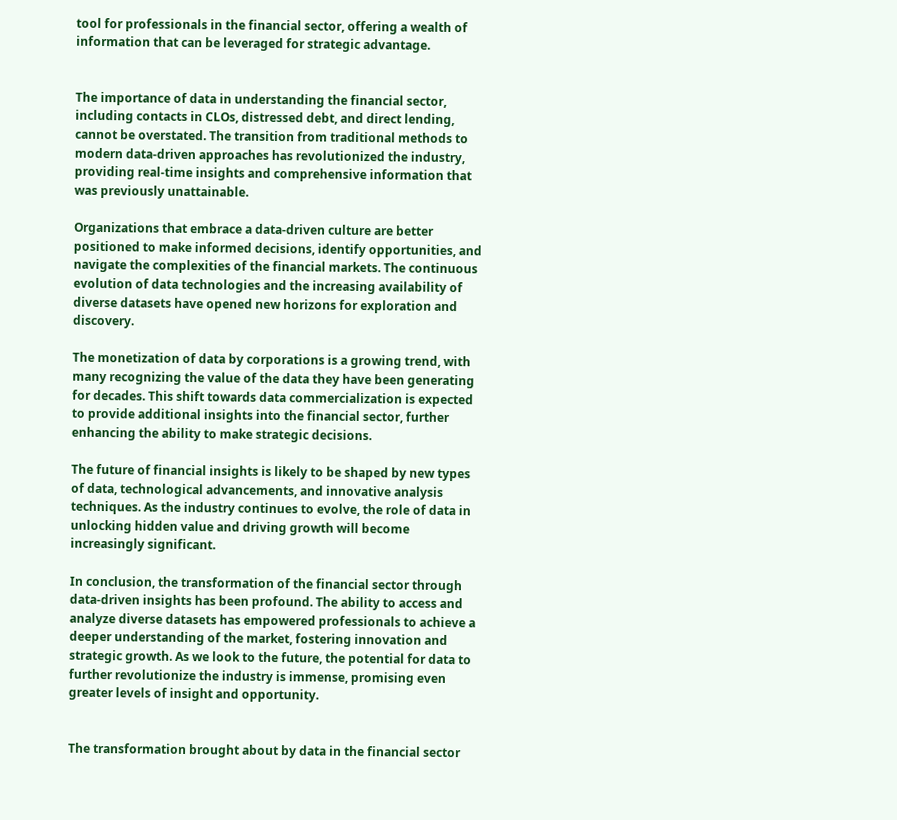tool for professionals in the financial sector, offering a wealth of information that can be leveraged for strategic advantage.


The importance of data in understanding the financial sector, including contacts in CLOs, distressed debt, and direct lending, cannot be overstated. The transition from traditional methods to modern data-driven approaches has revolutionized the industry, providing real-time insights and comprehensive information that was previously unattainable.

Organizations that embrace a data-driven culture are better positioned to make informed decisions, identify opportunities, and navigate the complexities of the financial markets. The continuous evolution of data technologies and the increasing availability of diverse datasets have opened new horizons for exploration and discovery.

The monetization of data by corporations is a growing trend, with many recognizing the value of the data they have been generating for decades. This shift towards data commercialization is expected to provide additional insights into the financial sector, further enhancing the ability to make strategic decisions.

The future of financial insights is likely to be shaped by new types of data, technological advancements, and innovative analysis techniques. As the industry continues to evolve, the role of data in unlocking hidden value and driving growth will become increasingly significant.

In conclusion, the transformation of the financial sector through data-driven insights has been profound. The ability to access and analyze diverse datasets has empowered professionals to achieve a deeper understanding of the market, fostering innovation and strategic growth. As we look to the future, the potential for data to further revolutionize the industry is immense, promising even greater levels of insight and opportunity.


The transformation brought about by data in the financial sector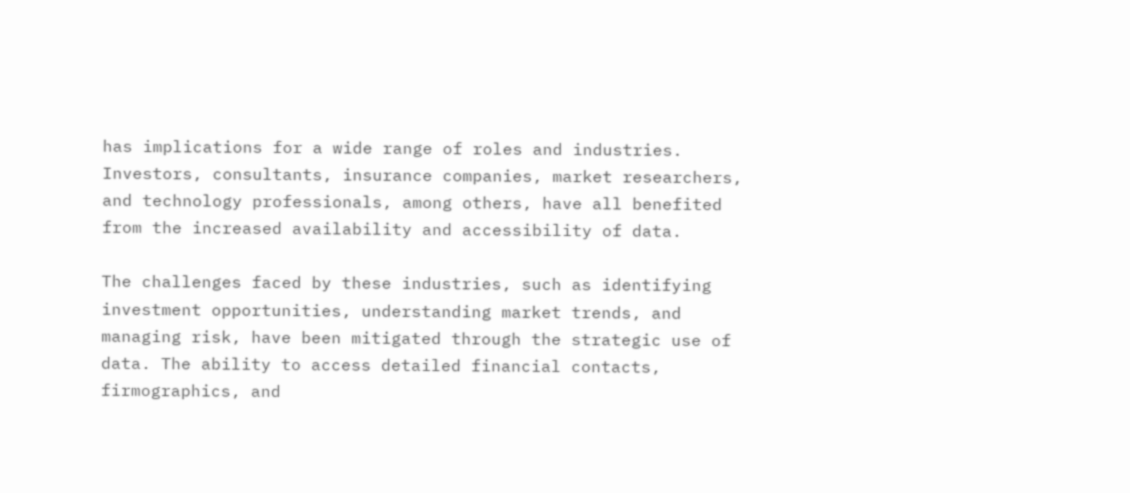has implications for a wide range of roles and industries. Investors, consultants, insurance companies, market researchers, and technology professionals, among others, have all benefited from the increased availability and accessibility of data.

The challenges faced by these industries, such as identifying investment opportunities, understanding market trends, and managing risk, have been mitigated through the strategic use of data. The ability to access detailed financial contacts, firmographics, and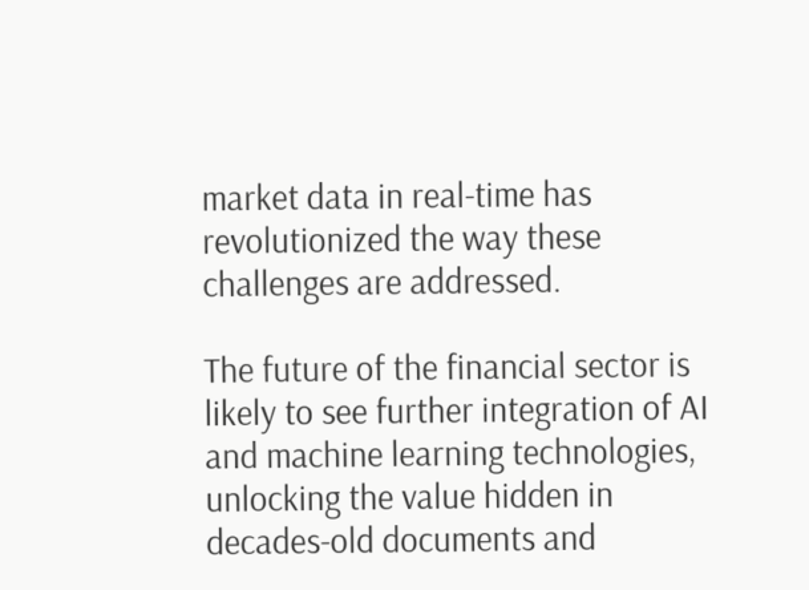market data in real-time has revolutionized the way these challenges are addressed.

The future of the financial sector is likely to see further integration of AI and machine learning technologies, unlocking the value hidden in decades-old documents and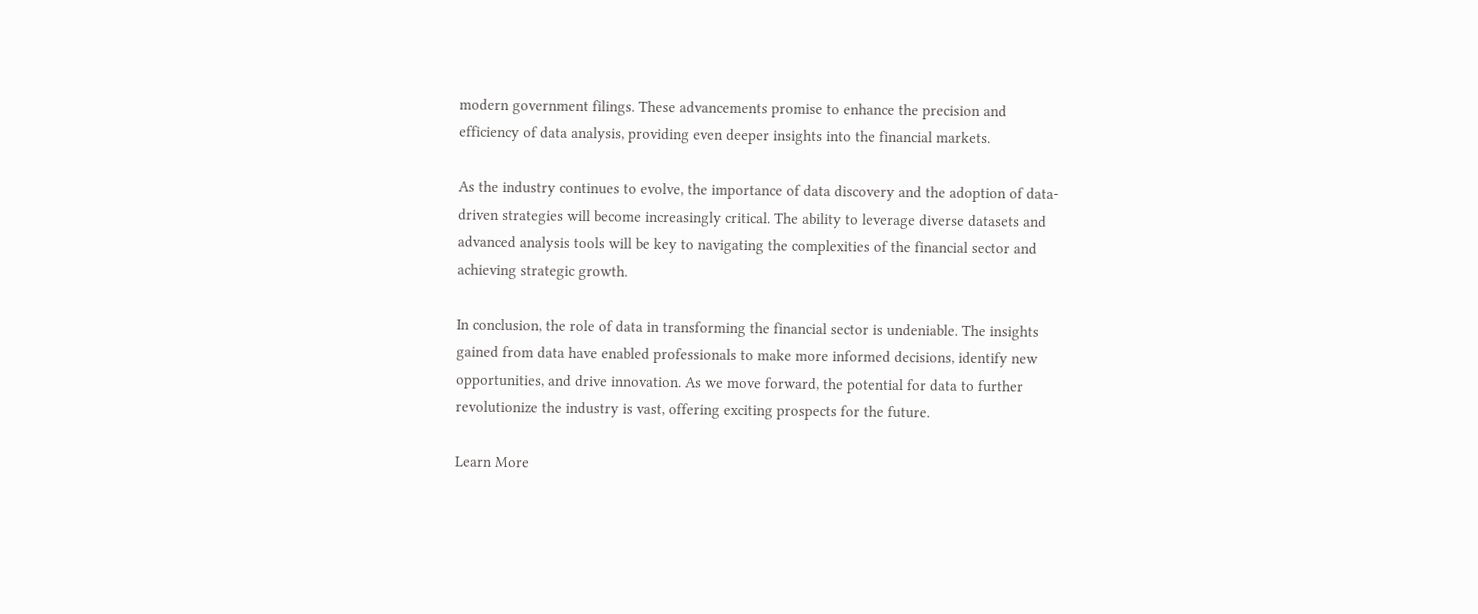modern government filings. These advancements promise to enhance the precision and efficiency of data analysis, providing even deeper insights into the financial markets.

As the industry continues to evolve, the importance of data discovery and the adoption of data-driven strategies will become increasingly critical. The ability to leverage diverse datasets and advanced analysis tools will be key to navigating the complexities of the financial sector and achieving strategic growth.

In conclusion, the role of data in transforming the financial sector is undeniable. The insights gained from data have enabled professionals to make more informed decisions, identify new opportunities, and drive innovation. As we move forward, the potential for data to further revolutionize the industry is vast, offering exciting prospects for the future.

Learn More